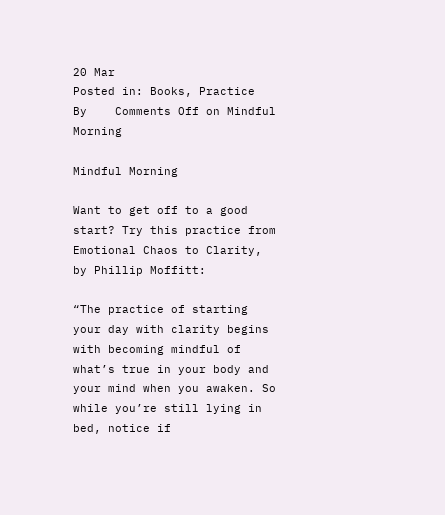20 Mar
Posted in: Books, Practice
By    Comments Off on Mindful Morning

Mindful Morning

Want to get off to a good start? Try this practice from Emotional Chaos to Clarity, by Phillip Moffitt:

“The practice of starting your day with clarity begins with becoming mindful of what’s true in your body and your mind when you awaken. So while you’re still lying in bed, notice if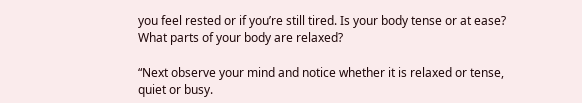you feel rested or if you’re still tired. Is your body tense or at ease? What parts of your body are relaxed?

“Next observe your mind and notice whether it is relaxed or tense, quiet or busy.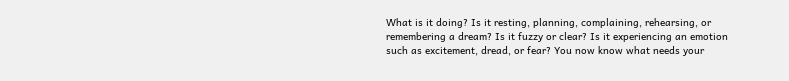What is it doing? Is it resting, planning, complaining, rehearsing, or remembering a dream? Is it fuzzy or clear? Is it experiencing an emotion such as excitement, dread, or fear? You now know what needs your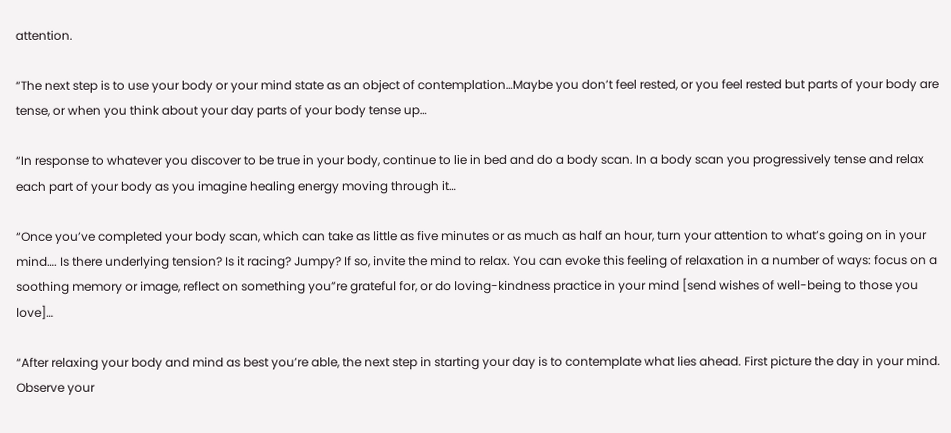attention.

“The next step is to use your body or your mind state as an object of contemplation…Maybe you don’t feel rested, or you feel rested but parts of your body are tense, or when you think about your day parts of your body tense up…

“In response to whatever you discover to be true in your body, continue to lie in bed and do a body scan. In a body scan you progressively tense and relax each part of your body as you imagine healing energy moving through it…

“Once you’ve completed your body scan, which can take as little as five minutes or as much as half an hour, turn your attention to what’s going on in your mind…. Is there underlying tension? Is it racing? Jumpy? If so, invite the mind to relax. You can evoke this feeling of relaxation in a number of ways: focus on a soothing memory or image, reflect on something you”re grateful for, or do loving-kindness practice in your mind [send wishes of well-being to those you love]…

“After relaxing your body and mind as best you’re able, the next step in starting your day is to contemplate what lies ahead. First picture the day in your mind. Observe your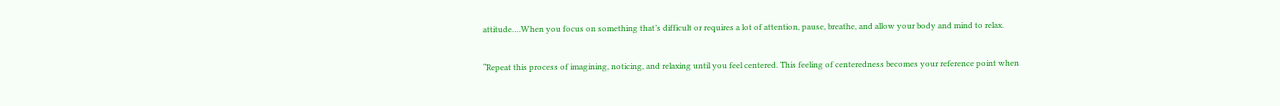attitude….When you focus on something that’s difficult or requires a lot of attention, pause, breathe, and allow your body and mind to relax.

“Repeat this process of imagining, noticing, and relaxing until you feel centered. This feeling of centeredness becomes your reference point when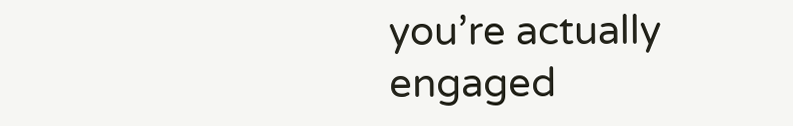you’re actually engaged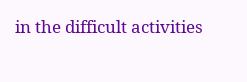in the difficult activities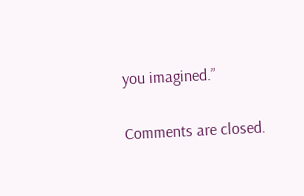you imagined.”

Comments are closed.